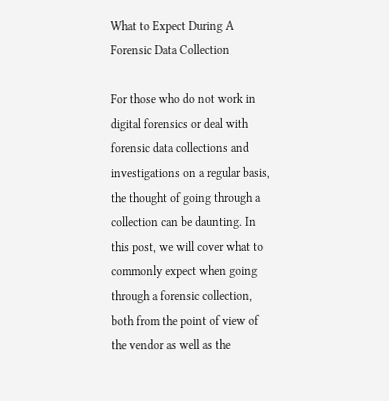What to Expect During A Forensic Data Collection

For those who do not work in digital forensics or deal with forensic data collections and investigations on a regular basis, the thought of going through a collection can be daunting. In this post, we will cover what to commonly expect when going through a forensic collection, both from the point of view of the vendor as well as the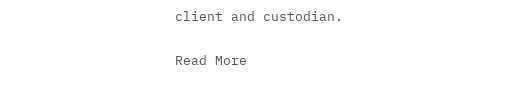client and custodian.

Read More